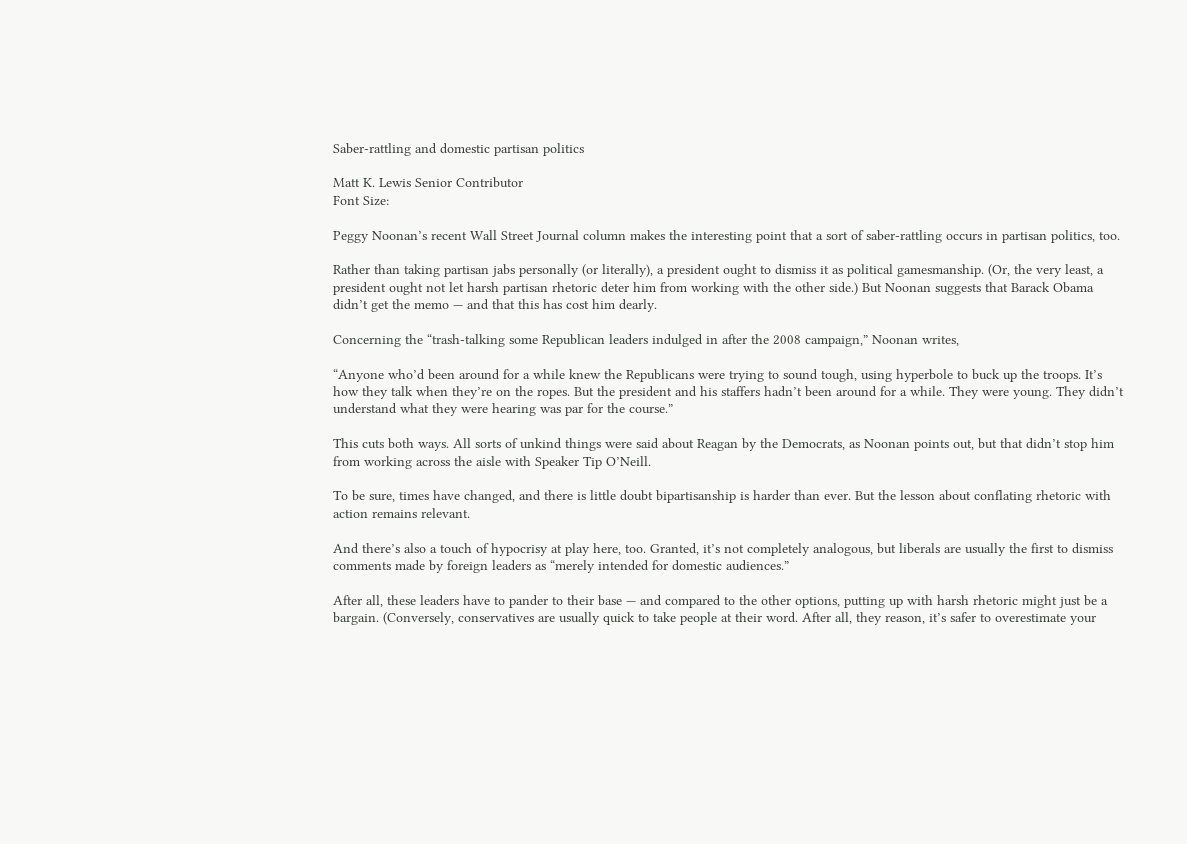Saber-rattling and domestic partisan politics

Matt K. Lewis Senior Contributor
Font Size:

Peggy Noonan’s recent Wall Street Journal column makes the interesting point that a sort of saber-rattling occurs in partisan politics, too.

Rather than taking partisan jabs personally (or literally), a president ought to dismiss it as political gamesmanship. (Or, the very least, a president ought not let harsh partisan rhetoric deter him from working with the other side.) But Noonan suggests that Barack Obama didn’t get the memo — and that this has cost him dearly.

Concerning the “trash-talking some Republican leaders indulged in after the 2008 campaign,” Noonan writes,

“Anyone who’d been around for a while knew the Republicans were trying to sound tough, using hyperbole to buck up the troops. It’s how they talk when they’re on the ropes. But the president and his staffers hadn’t been around for a while. They were young. They didn’t understand what they were hearing was par for the course.”

This cuts both ways. All sorts of unkind things were said about Reagan by the Democrats, as Noonan points out, but that didn’t stop him from working across the aisle with Speaker Tip O’Neill.

To be sure, times have changed, and there is little doubt bipartisanship is harder than ever. But the lesson about conflating rhetoric with action remains relevant.

And there’s also a touch of hypocrisy at play here, too. Granted, it’s not completely analogous, but liberals are usually the first to dismiss comments made by foreign leaders as “merely intended for domestic audiences.”

After all, these leaders have to pander to their base — and compared to the other options, putting up with harsh rhetoric might just be a bargain. (Conversely, conservatives are usually quick to take people at their word. After all, they reason, it’s safer to overestimate your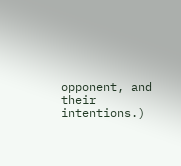opponent, and their intentions.)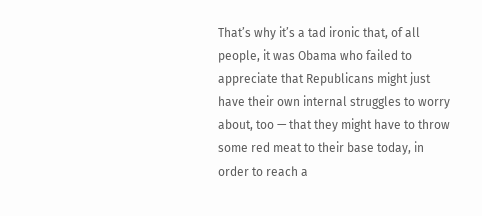That’s why it’s a tad ironic that, of all people, it was Obama who failed to appreciate that Republicans might just have their own internal struggles to worry about, too — that they might have to throw some red meat to their base today, in order to reach a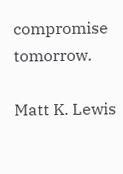compromise tomorrow.

Matt K. Lewis